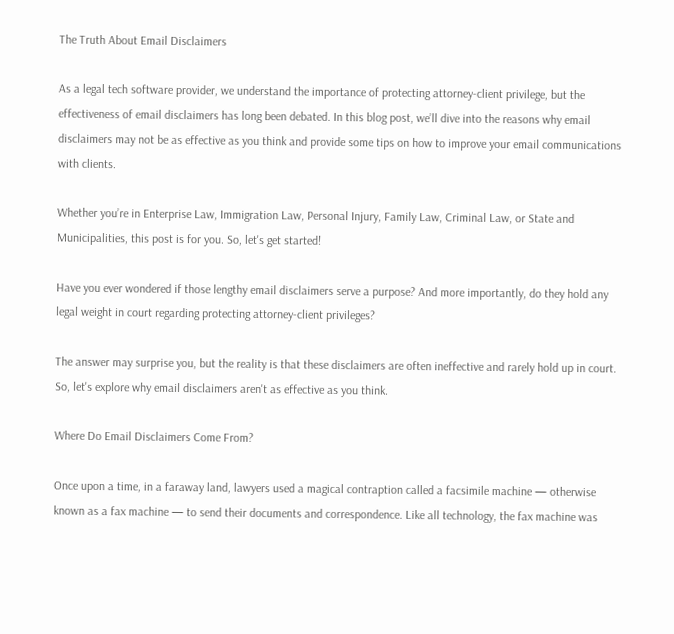The Truth About Email Disclaimers

As a legal tech software provider, we understand the importance of protecting attorney-client privilege, but the effectiveness of email disclaimers has long been debated. In this blog post, we’ll dive into the reasons why email disclaimers may not be as effective as you think and provide some tips on how to improve your email communications with clients.

Whether you’re in Enterprise Law, Immigration Law, Personal Injury, Family Law, Criminal Law, or State and Municipalities, this post is for you. So, let's get started!

Have you ever wondered if those lengthy email disclaimers serve a purpose? And more importantly, do they hold any legal weight in court regarding protecting attorney-client privileges?

The answer may surprise you, but the reality is that these disclaimers are often ineffective and rarely hold up in court. So, let's explore why email disclaimers aren't as effective as you think.

Where Do Email Disclaimers Come From?

Once upon a time, in a faraway land, lawyers used a magical contraption called a facsimile machine — otherwise known as a fax machine — to send their documents and correspondence. Like all technology, the fax machine was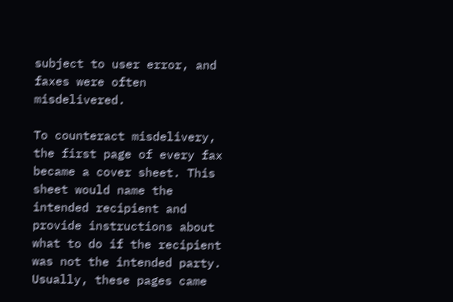subject to user error, and faxes were often misdelivered.

To counteract misdelivery, the first page of every fax became a cover sheet. This sheet would name the intended recipient and provide instructions about what to do if the recipient was not the intended party. Usually, these pages came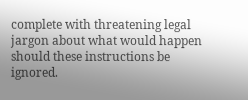complete with threatening legal jargon about what would happen should these instructions be ignored.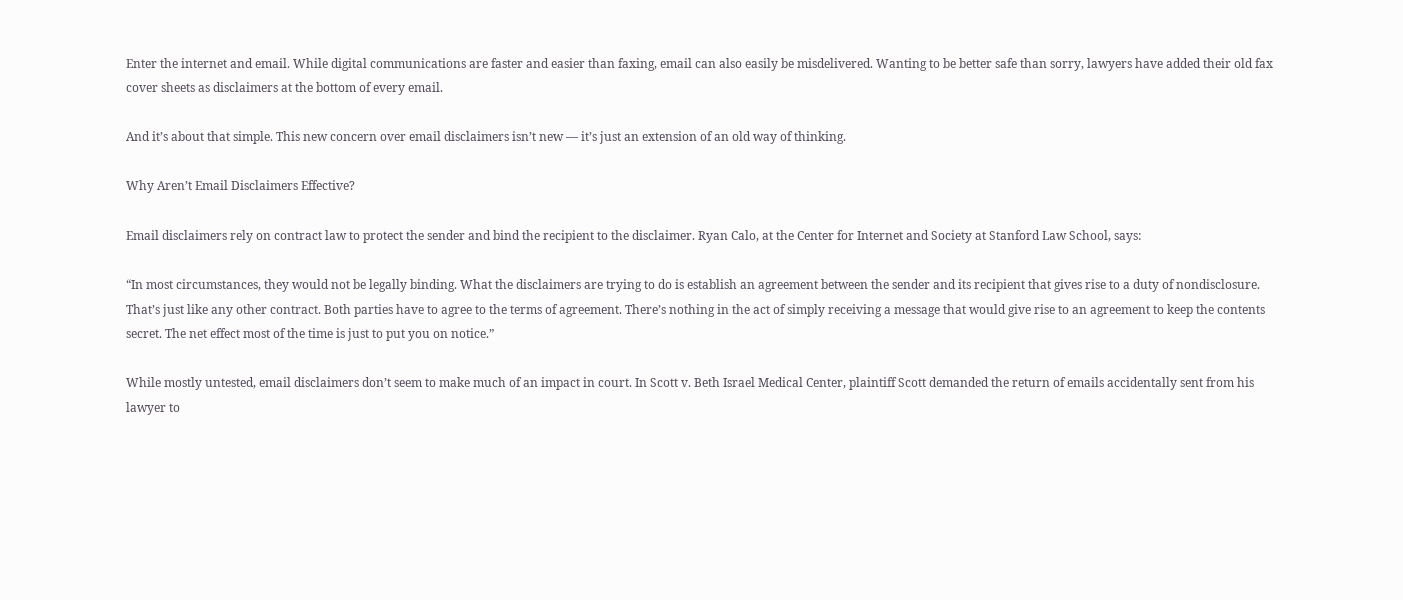Enter the internet and email. While digital communications are faster and easier than faxing, email can also easily be misdelivered. Wanting to be better safe than sorry, lawyers have added their old fax cover sheets as disclaimers at the bottom of every email.

And it’s about that simple. This new concern over email disclaimers isn’t new — it’s just an extension of an old way of thinking.

Why Aren’t Email Disclaimers Effective?

Email disclaimers rely on contract law to protect the sender and bind the recipient to the disclaimer. Ryan Calo, at the Center for Internet and Society at Stanford Law School, says:

“In most circumstances, they would not be legally binding. What the disclaimers are trying to do is establish an agreement between the sender and its recipient that gives rise to a duty of nondisclosure. That’s just like any other contract. Both parties have to agree to the terms of agreement. There’s nothing in the act of simply receiving a message that would give rise to an agreement to keep the contents secret. The net effect most of the time is just to put you on notice.”

While mostly untested, email disclaimers don’t seem to make much of an impact in court. In Scott v. Beth Israel Medical Center, plaintiff Scott demanded the return of emails accidentally sent from his lawyer to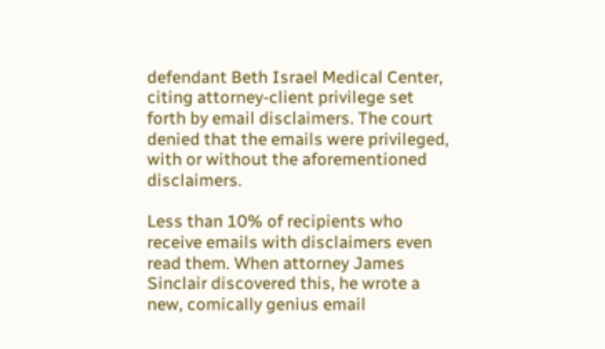defendant Beth Israel Medical Center, citing attorney-client privilege set forth by email disclaimers. The court denied that the emails were privileged, with or without the aforementioned disclaimers.

Less than 10% of recipients who receive emails with disclaimers even read them. When attorney James Sinclair discovered this, he wrote a new, comically genius email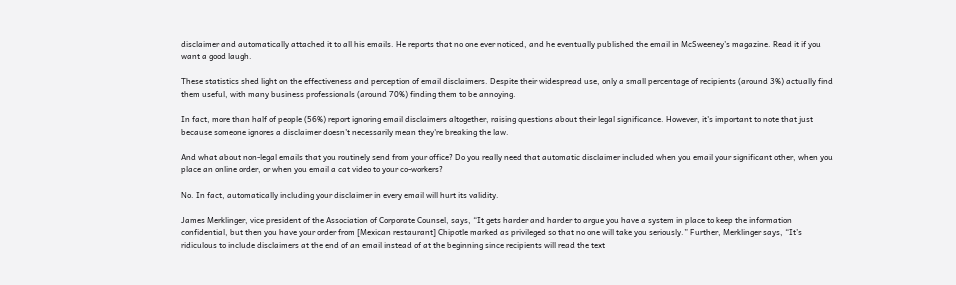disclaimer and automatically attached it to all his emails. He reports that no one ever noticed, and he eventually published the email in McSweeney’s magazine. Read it if you want a good laugh.

These statistics shed light on the effectiveness and perception of email disclaimers. Despite their widespread use, only a small percentage of recipients (around 3%) actually find them useful, with many business professionals (around 70%) finding them to be annoying.

In fact, more than half of people (56%) report ignoring email disclaimers altogether, raising questions about their legal significance. However, it's important to note that just because someone ignores a disclaimer doesn't necessarily mean they're breaking the law.

And what about non-legal emails that you routinely send from your office? Do you really need that automatic disclaimer included when you email your significant other, when you place an online order, or when you email a cat video to your co-workers?

No. In fact, automatically including your disclaimer in every email will hurt its validity.

James Merklinger, vice president of the Association of Corporate Counsel, says, “It gets harder and harder to argue you have a system in place to keep the information confidential, but then you have your order from [Mexican restaurant] Chipotle marked as privileged so that no one will take you seriously.” Further, Merklinger says, “It’s ridiculous to include disclaimers at the end of an email instead of at the beginning since recipients will read the text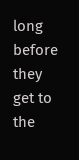long before they get to the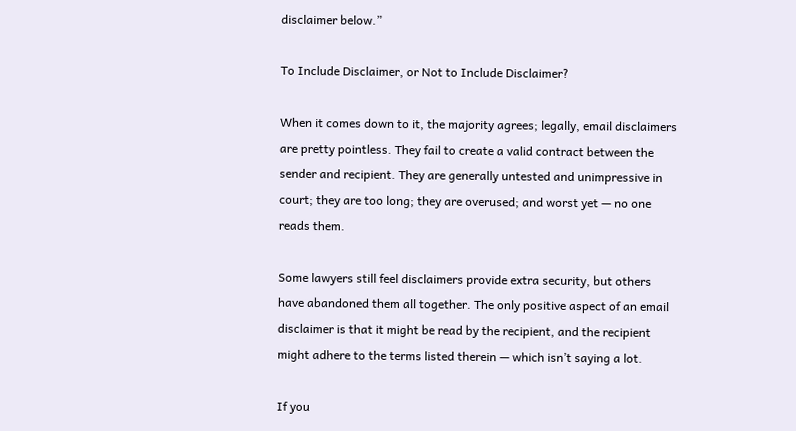disclaimer below.”

To Include Disclaimer, or Not to Include Disclaimer?

When it comes down to it, the majority agrees; legally, email disclaimers are pretty pointless. They fail to create a valid contract between the sender and recipient. They are generally untested and unimpressive in court; they are too long; they are overused; and worst yet — no one reads them.

Some lawyers still feel disclaimers provide extra security, but others have abandoned them all together. The only positive aspect of an email disclaimer is that it might be read by the recipient, and the recipient might adhere to the terms listed therein — which isn’t saying a lot.

If you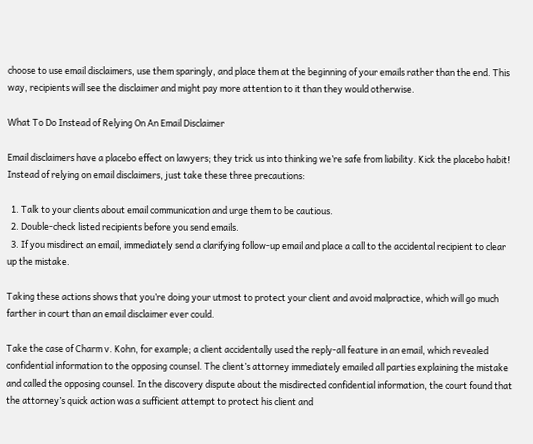choose to use email disclaimers, use them sparingly, and place them at the beginning of your emails rather than the end. This way, recipients will see the disclaimer and might pay more attention to it than they would otherwise.

What To Do Instead of Relying On An Email Disclaimer

Email disclaimers have a placebo effect on lawyers; they trick us into thinking we’re safe from liability. Kick the placebo habit! Instead of relying on email disclaimers, just take these three precautions:

  1. Talk to your clients about email communication and urge them to be cautious.
  2. Double-check listed recipients before you send emails.
  3. If you misdirect an email, immediately send a clarifying follow-up email and place a call to the accidental recipient to clear up the mistake.

Taking these actions shows that you’re doing your utmost to protect your client and avoid malpractice, which will go much farther in court than an email disclaimer ever could.

Take the case of Charm v. Kohn, for example; a client accidentally used the reply-all feature in an email, which revealed confidential information to the opposing counsel. The client’s attorney immediately emailed all parties explaining the mistake and called the opposing counsel. In the discovery dispute about the misdirected confidential information, the court found that the attorney’s quick action was a sufficient attempt to protect his client and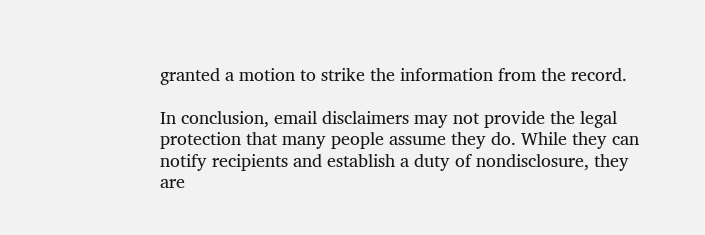granted a motion to strike the information from the record.

In conclusion, email disclaimers may not provide the legal protection that many people assume they do. While they can notify recipients and establish a duty of nondisclosure, they are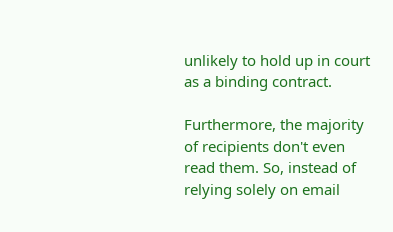unlikely to hold up in court as a binding contract.

Furthermore, the majority of recipients don't even read them. So, instead of relying solely on email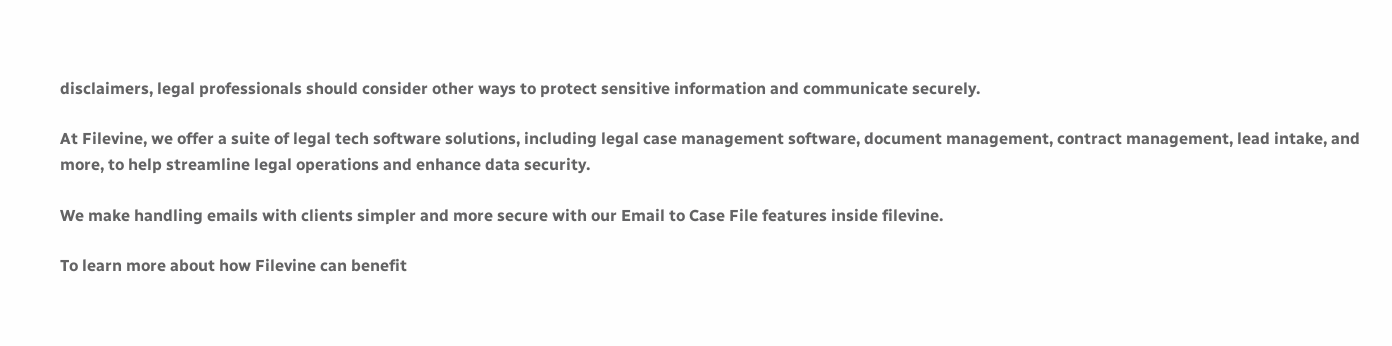disclaimers, legal professionals should consider other ways to protect sensitive information and communicate securely.

At Filevine, we offer a suite of legal tech software solutions, including legal case management software, document management, contract management, lead intake, and more, to help streamline legal operations and enhance data security.

We make handling emails with clients simpler and more secure with our Email to Case File features inside filevine.

To learn more about how Filevine can benefit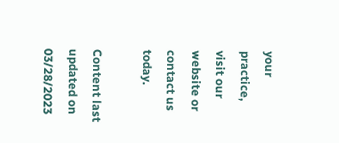your practice, visit our website or contact us today.

Content last updated on 03/28/2023